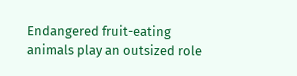Endangered fruit-eating animals play an outsized role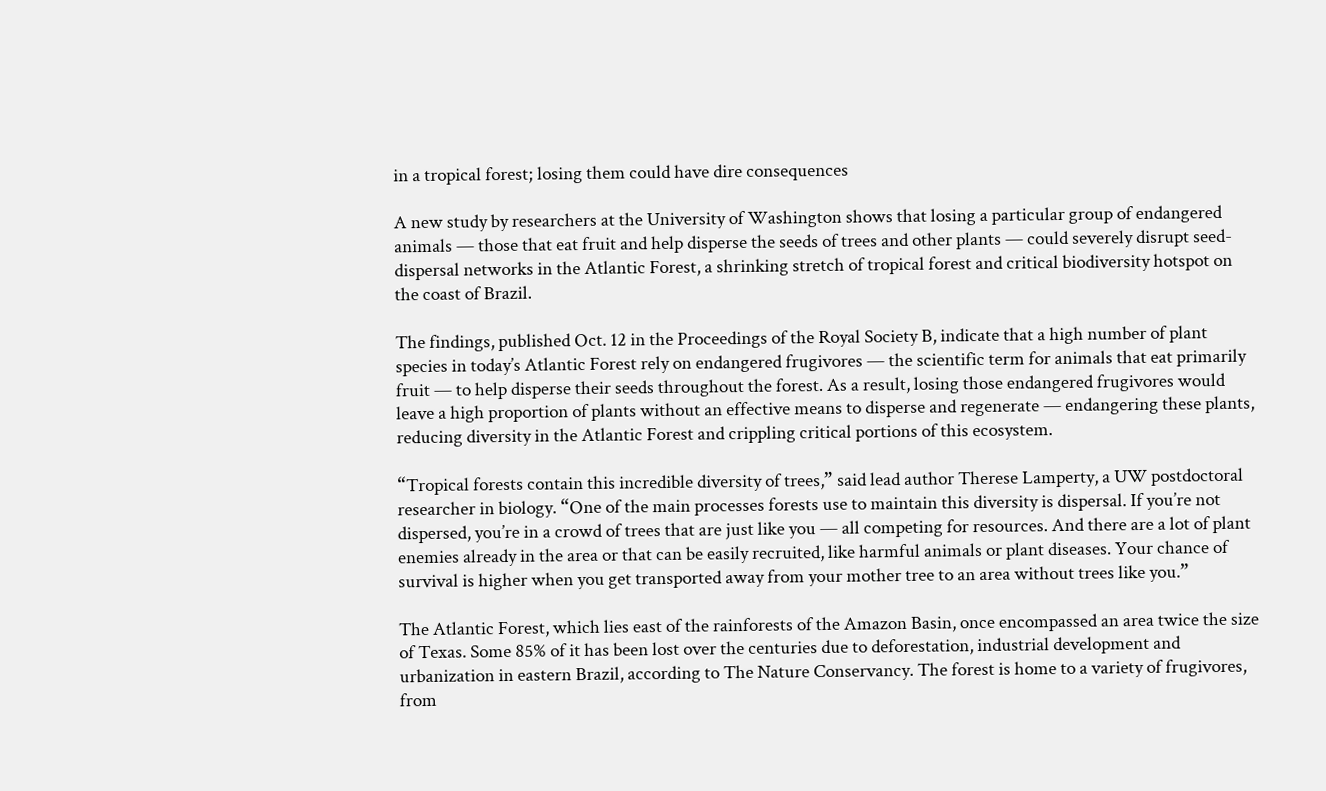in a tropical forest; losing them could have dire consequences

A new study by researchers at the University of Washington shows that losing a particular group of endangered animals — those that eat fruit and help disperse the seeds of trees and other plants — could severely disrupt seed-dispersal networks in the Atlantic Forest, a shrinking stretch of tropical forest and critical biodiversity hotspot on the coast of Brazil.

The findings, published Oct. 12 in the Proceedings of the Royal Society B, indicate that a high number of plant species in today’s Atlantic Forest rely on endangered frugivores — the scientific term for animals that eat primarily fruit — to help disperse their seeds throughout the forest. As a result, losing those endangered frugivores would leave a high proportion of plants without an effective means to disperse and regenerate — endangering these plants, reducing diversity in the Atlantic Forest and crippling critical portions of this ecosystem.

“Tropical forests contain this incredible diversity of trees,” said lead author Therese Lamperty, a UW postdoctoral researcher in biology. “One of the main processes forests use to maintain this diversity is dispersal. If you’re not dispersed, you’re in a crowd of trees that are just like you — all competing for resources. And there are a lot of plant enemies already in the area or that can be easily recruited, like harmful animals or plant diseases. Your chance of survival is higher when you get transported away from your mother tree to an area without trees like you.”

The Atlantic Forest, which lies east of the rainforests of the Amazon Basin, once encompassed an area twice the size of Texas. Some 85% of it has been lost over the centuries due to deforestation, industrial development and urbanization in eastern Brazil, according to The Nature Conservancy. The forest is home to a variety of frugivores, from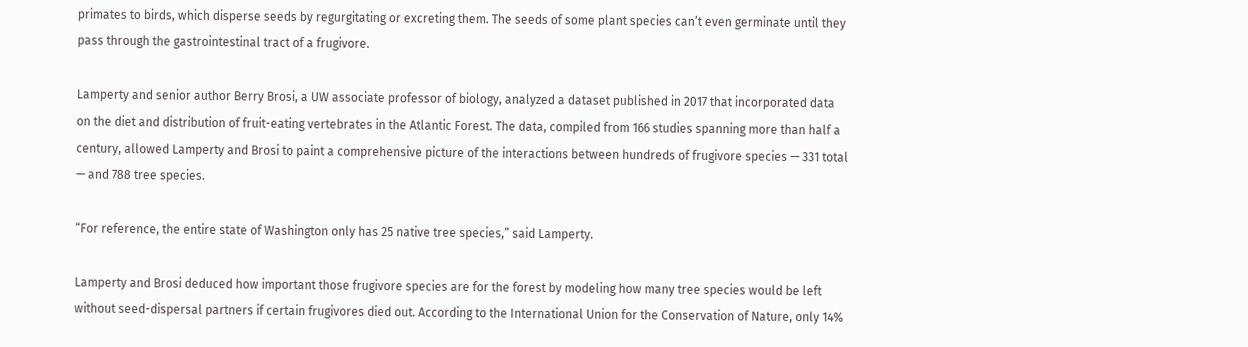primates to birds, which disperse seeds by regurgitating or excreting them. The seeds of some plant species can’t even germinate until they pass through the gastrointestinal tract of a frugivore.

Lamperty and senior author Berry Brosi, a UW associate professor of biology, analyzed a dataset published in 2017 that incorporated data on the diet and distribution of fruit-eating vertebrates in the Atlantic Forest. The data, compiled from 166 studies spanning more than half a century, allowed Lamperty and Brosi to paint a comprehensive picture of the interactions between hundreds of frugivore species — 331 total — and 788 tree species.

“For reference, the entire state of Washington only has 25 native tree species,” said Lamperty.

Lamperty and Brosi deduced how important those frugivore species are for the forest by modeling how many tree species would be left without seed-dispersal partners if certain frugivores died out. According to the International Union for the Conservation of Nature, only 14%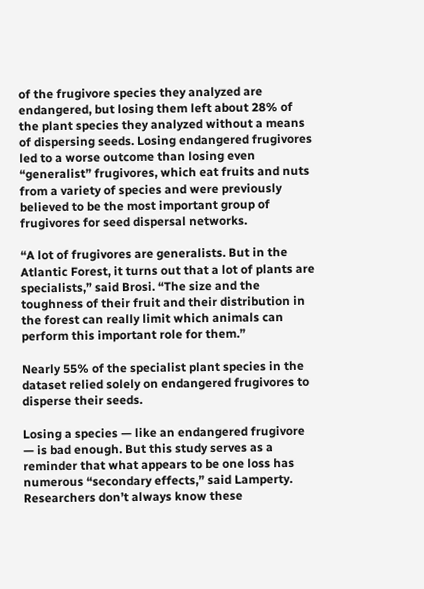of the frugivore species they analyzed are endangered, but losing them left about 28% of the plant species they analyzed without a means of dispersing seeds. Losing endangered frugivores led to a worse outcome than losing even “generalist” frugivores, which eat fruits and nuts from a variety of species and were previously believed to be the most important group of frugivores for seed dispersal networks.

“A lot of frugivores are generalists. But in the Atlantic Forest, it turns out that a lot of plants are specialists,” said Brosi. “The size and the toughness of their fruit and their distribution in the forest can really limit which animals can perform this important role for them.”

Nearly 55% of the specialist plant species in the dataset relied solely on endangered frugivores to disperse their seeds.

Losing a species — like an endangered frugivore — is bad enough. But this study serves as a reminder that what appears to be one loss has numerous “secondary effects,” said Lamperty. Researchers don’t always know these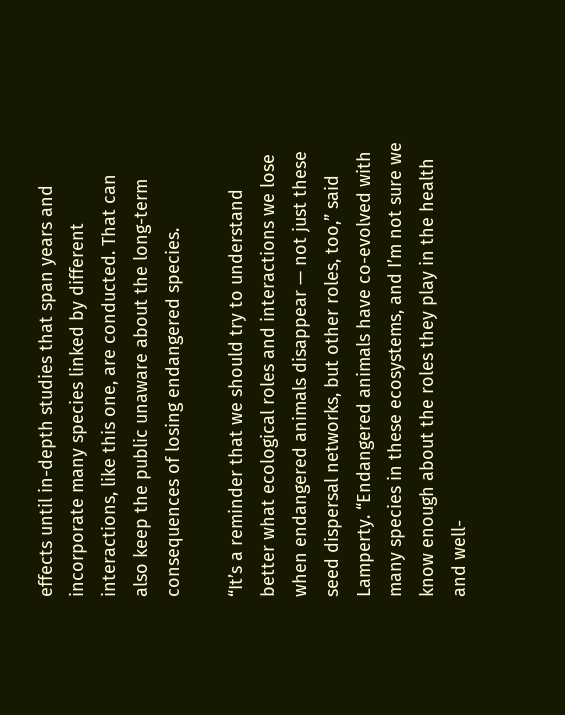effects until in-depth studies that span years and incorporate many species linked by different interactions, like this one, are conducted. That can also keep the public unaware about the long-term consequences of losing endangered species.

“It’s a reminder that we should try to understand better what ecological roles and interactions we lose when endangered animals disappear — not just these seed dispersal networks, but other roles, too,” said Lamperty. “Endangered animals have co-evolved with many species in these ecosystems, and I’m not sure we know enough about the roles they play in the health and well-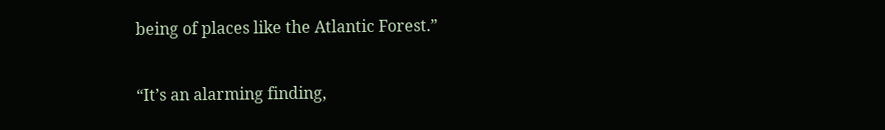being of places like the Atlantic Forest.”

“It’s an alarming finding,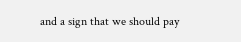and a sign that we should pay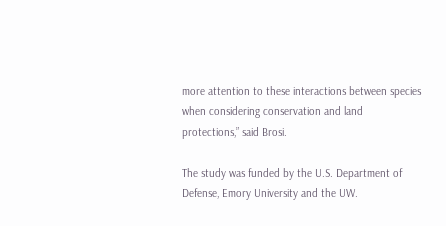more attention to these interactions between species when considering conservation and land protections,” said Brosi.

The study was funded by the U.S. Department of Defense, Emory University and the UW.